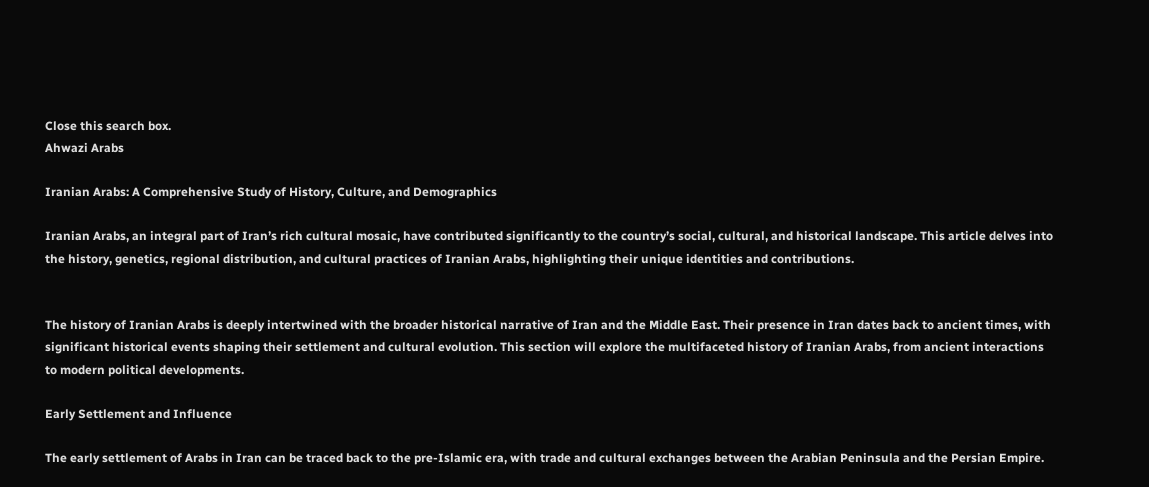Close this search box.
Ahwazi Arabs

Iranian Arabs: A Comprehensive Study of History, Culture, and Demographics

Iranian Arabs, an integral part of Iran’s rich cultural mosaic, have contributed significantly to the country’s social, cultural, and historical landscape. This article delves into the history, genetics, regional distribution, and cultural practices of Iranian Arabs, highlighting their unique identities and contributions.


The history of Iranian Arabs is deeply intertwined with the broader historical narrative of Iran and the Middle East. Their presence in Iran dates back to ancient times, with significant historical events shaping their settlement and cultural evolution. This section will explore the multifaceted history of Iranian Arabs, from ancient interactions to modern political developments.

Early Settlement and Influence

The early settlement of Arabs in Iran can be traced back to the pre-Islamic era, with trade and cultural exchanges between the Arabian Peninsula and the Persian Empire.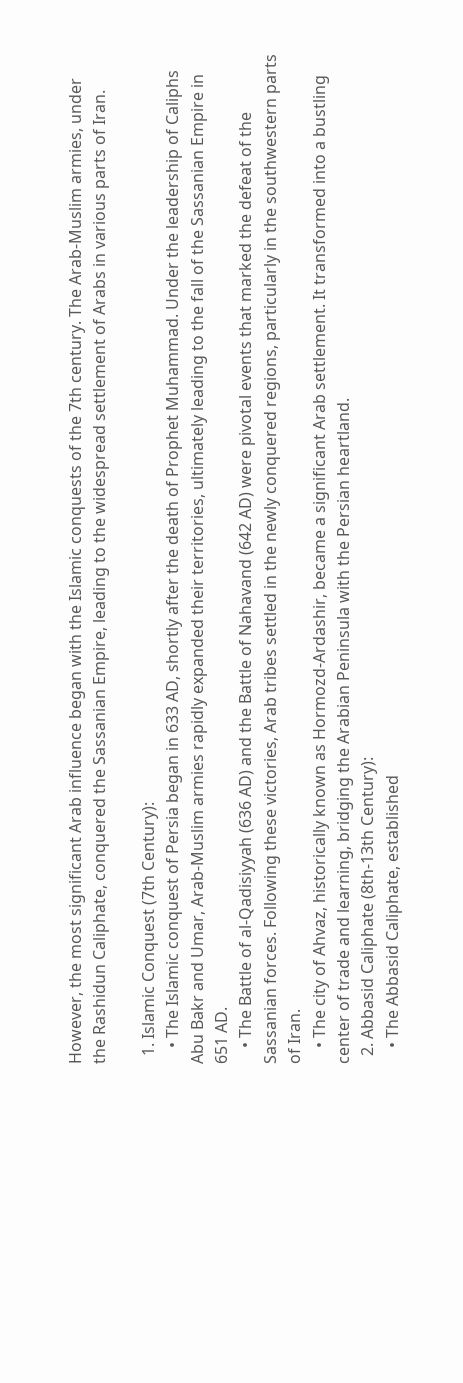However, the most significant Arab influence began with the Islamic conquests of the 7th century. The Arab-Muslim armies, under the Rashidun Caliphate, conquered the Sassanian Empire, leading to the widespread settlement of Arabs in various parts of Iran.

  1. Islamic Conquest (7th Century):
    • The Islamic conquest of Persia began in 633 AD, shortly after the death of Prophet Muhammad. Under the leadership of Caliphs Abu Bakr and Umar, Arab-Muslim armies rapidly expanded their territories, ultimately leading to the fall of the Sassanian Empire in 651 AD.
    • The Battle of al-Qadisiyyah (636 AD) and the Battle of Nahavand (642 AD) were pivotal events that marked the defeat of the Sassanian forces. Following these victories, Arab tribes settled in the newly conquered regions, particularly in the southwestern parts of Iran.
    • The city of Ahvaz, historically known as Hormozd-Ardashir, became a significant Arab settlement. It transformed into a bustling center of trade and learning, bridging the Arabian Peninsula with the Persian heartland.
  2. Abbasid Caliphate (8th-13th Century):
    • The Abbasid Caliphate, established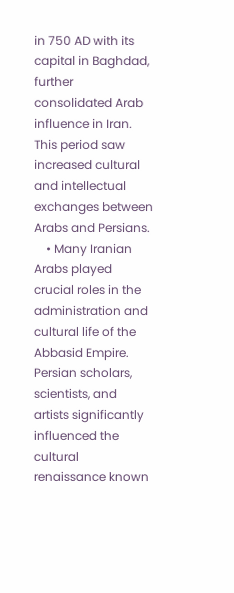in 750 AD with its capital in Baghdad, further consolidated Arab influence in Iran. This period saw increased cultural and intellectual exchanges between Arabs and Persians.
    • Many Iranian Arabs played crucial roles in the administration and cultural life of the Abbasid Empire. Persian scholars, scientists, and artists significantly influenced the cultural renaissance known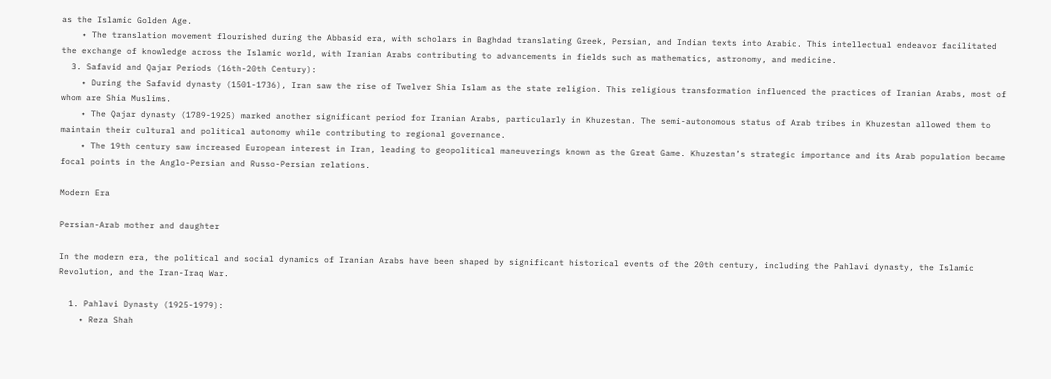as the Islamic Golden Age.
    • The translation movement flourished during the Abbasid era, with scholars in Baghdad translating Greek, Persian, and Indian texts into Arabic. This intellectual endeavor facilitated the exchange of knowledge across the Islamic world, with Iranian Arabs contributing to advancements in fields such as mathematics, astronomy, and medicine.
  3. Safavid and Qajar Periods (16th-20th Century):
    • During the Safavid dynasty (1501-1736), Iran saw the rise of Twelver Shia Islam as the state religion. This religious transformation influenced the practices of Iranian Arabs, most of whom are Shia Muslims.
    • The Qajar dynasty (1789-1925) marked another significant period for Iranian Arabs, particularly in Khuzestan. The semi-autonomous status of Arab tribes in Khuzestan allowed them to maintain their cultural and political autonomy while contributing to regional governance.
    • The 19th century saw increased European interest in Iran, leading to geopolitical maneuverings known as the Great Game. Khuzestan’s strategic importance and its Arab population became focal points in the Anglo-Persian and Russo-Persian relations.

Modern Era

Persian-Arab mother and daughter

In the modern era, the political and social dynamics of Iranian Arabs have been shaped by significant historical events of the 20th century, including the Pahlavi dynasty, the Islamic Revolution, and the Iran-Iraq War.

  1. Pahlavi Dynasty (1925-1979):
    • Reza Shah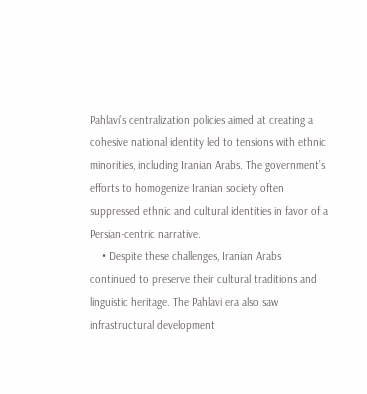Pahlavi’s centralization policies aimed at creating a cohesive national identity led to tensions with ethnic minorities, including Iranian Arabs. The government’s efforts to homogenize Iranian society often suppressed ethnic and cultural identities in favor of a Persian-centric narrative.
    • Despite these challenges, Iranian Arabs continued to preserve their cultural traditions and linguistic heritage. The Pahlavi era also saw infrastructural development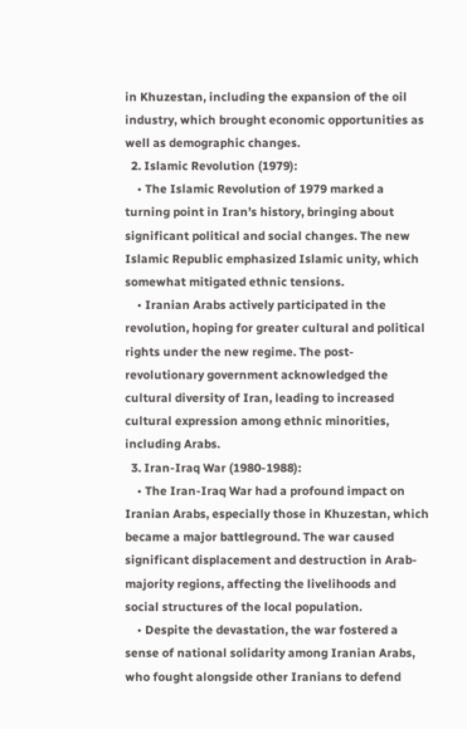in Khuzestan, including the expansion of the oil industry, which brought economic opportunities as well as demographic changes.
  2. Islamic Revolution (1979):
    • The Islamic Revolution of 1979 marked a turning point in Iran’s history, bringing about significant political and social changes. The new Islamic Republic emphasized Islamic unity, which somewhat mitigated ethnic tensions.
    • Iranian Arabs actively participated in the revolution, hoping for greater cultural and political rights under the new regime. The post-revolutionary government acknowledged the cultural diversity of Iran, leading to increased cultural expression among ethnic minorities, including Arabs.
  3. Iran-Iraq War (1980-1988):
    • The Iran-Iraq War had a profound impact on Iranian Arabs, especially those in Khuzestan, which became a major battleground. The war caused significant displacement and destruction in Arab-majority regions, affecting the livelihoods and social structures of the local population.
    • Despite the devastation, the war fostered a sense of national solidarity among Iranian Arabs, who fought alongside other Iranians to defend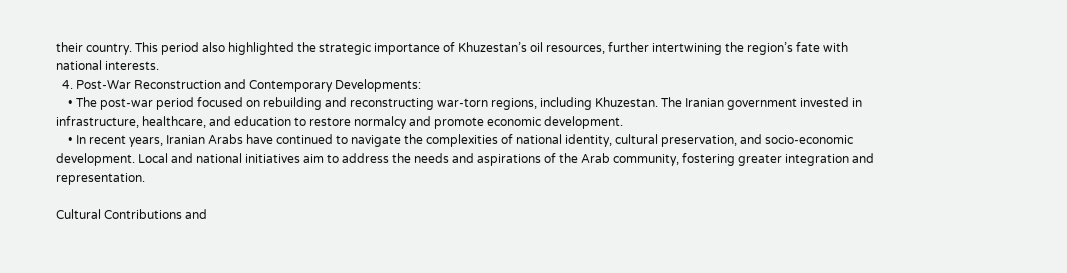their country. This period also highlighted the strategic importance of Khuzestan’s oil resources, further intertwining the region’s fate with national interests.
  4. Post-War Reconstruction and Contemporary Developments:
    • The post-war period focused on rebuilding and reconstructing war-torn regions, including Khuzestan. The Iranian government invested in infrastructure, healthcare, and education to restore normalcy and promote economic development.
    • In recent years, Iranian Arabs have continued to navigate the complexities of national identity, cultural preservation, and socio-economic development. Local and national initiatives aim to address the needs and aspirations of the Arab community, fostering greater integration and representation.

Cultural Contributions and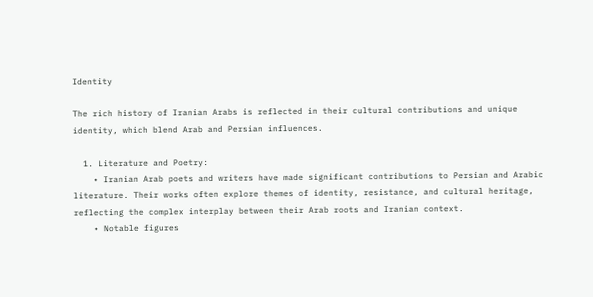Identity

The rich history of Iranian Arabs is reflected in their cultural contributions and unique identity, which blend Arab and Persian influences.

  1. Literature and Poetry:
    • Iranian Arab poets and writers have made significant contributions to Persian and Arabic literature. Their works often explore themes of identity, resistance, and cultural heritage, reflecting the complex interplay between their Arab roots and Iranian context.
    • Notable figures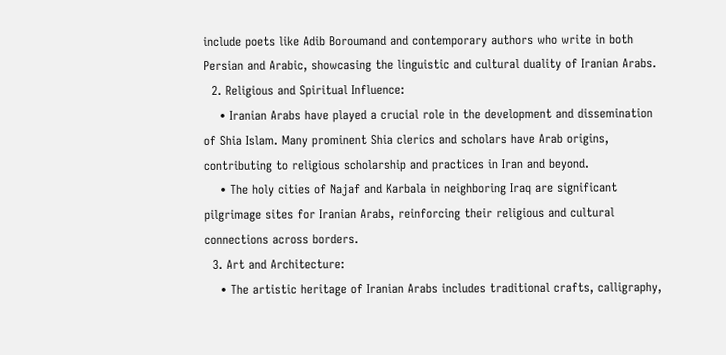include poets like Adib Boroumand and contemporary authors who write in both Persian and Arabic, showcasing the linguistic and cultural duality of Iranian Arabs.
  2. Religious and Spiritual Influence:
    • Iranian Arabs have played a crucial role in the development and dissemination of Shia Islam. Many prominent Shia clerics and scholars have Arab origins, contributing to religious scholarship and practices in Iran and beyond.
    • The holy cities of Najaf and Karbala in neighboring Iraq are significant pilgrimage sites for Iranian Arabs, reinforcing their religious and cultural connections across borders.
  3. Art and Architecture:
    • The artistic heritage of Iranian Arabs includes traditional crafts, calligraphy,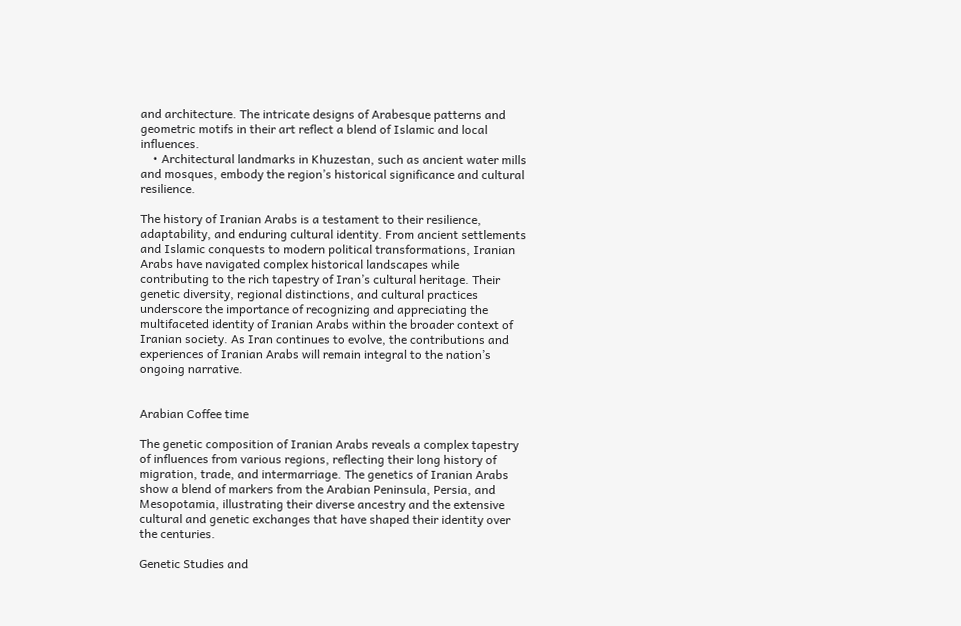and architecture. The intricate designs of Arabesque patterns and geometric motifs in their art reflect a blend of Islamic and local influences.
    • Architectural landmarks in Khuzestan, such as ancient water mills and mosques, embody the region’s historical significance and cultural resilience.

The history of Iranian Arabs is a testament to their resilience, adaptability, and enduring cultural identity. From ancient settlements and Islamic conquests to modern political transformations, Iranian Arabs have navigated complex historical landscapes while contributing to the rich tapestry of Iran’s cultural heritage. Their genetic diversity, regional distinctions, and cultural practices underscore the importance of recognizing and appreciating the multifaceted identity of Iranian Arabs within the broader context of Iranian society. As Iran continues to evolve, the contributions and experiences of Iranian Arabs will remain integral to the nation’s ongoing narrative.


Arabian Coffee time

The genetic composition of Iranian Arabs reveals a complex tapestry of influences from various regions, reflecting their long history of migration, trade, and intermarriage. The genetics of Iranian Arabs show a blend of markers from the Arabian Peninsula, Persia, and Mesopotamia, illustrating their diverse ancestry and the extensive cultural and genetic exchanges that have shaped their identity over the centuries.

Genetic Studies and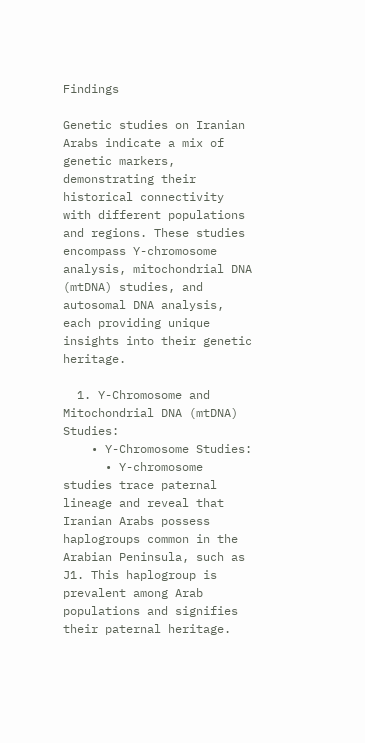Findings

Genetic studies on Iranian Arabs indicate a mix of genetic markers, demonstrating their historical connectivity with different populations and regions. These studies encompass Y-chromosome analysis, mitochondrial DNA (mtDNA) studies, and autosomal DNA analysis, each providing unique insights into their genetic heritage.

  1. Y-Chromosome and Mitochondrial DNA (mtDNA) Studies:
    • Y-Chromosome Studies:
      • Y-chromosome studies trace paternal lineage and reveal that Iranian Arabs possess haplogroups common in the Arabian Peninsula, such as J1. This haplogroup is prevalent among Arab populations and signifies their paternal heritage.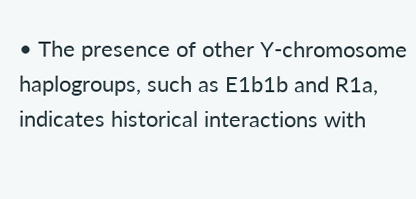• The presence of other Y-chromosome haplogroups, such as E1b1b and R1a, indicates historical interactions with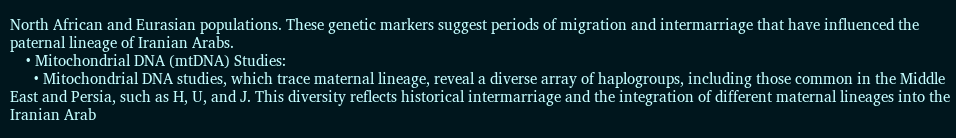North African and Eurasian populations. These genetic markers suggest periods of migration and intermarriage that have influenced the paternal lineage of Iranian Arabs.
    • Mitochondrial DNA (mtDNA) Studies:
      • Mitochondrial DNA studies, which trace maternal lineage, reveal a diverse array of haplogroups, including those common in the Middle East and Persia, such as H, U, and J. This diversity reflects historical intermarriage and the integration of different maternal lineages into the Iranian Arab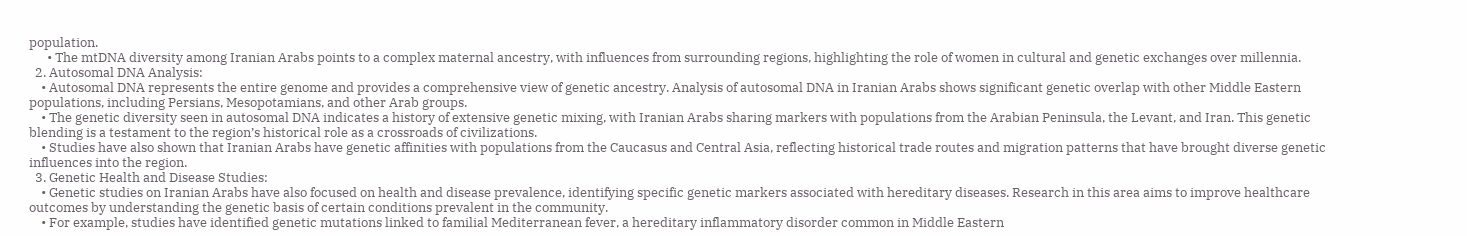population.
      • The mtDNA diversity among Iranian Arabs points to a complex maternal ancestry, with influences from surrounding regions, highlighting the role of women in cultural and genetic exchanges over millennia.
  2. Autosomal DNA Analysis:
    • Autosomal DNA represents the entire genome and provides a comprehensive view of genetic ancestry. Analysis of autosomal DNA in Iranian Arabs shows significant genetic overlap with other Middle Eastern populations, including Persians, Mesopotamians, and other Arab groups.
    • The genetic diversity seen in autosomal DNA indicates a history of extensive genetic mixing, with Iranian Arabs sharing markers with populations from the Arabian Peninsula, the Levant, and Iran. This genetic blending is a testament to the region’s historical role as a crossroads of civilizations.
    • Studies have also shown that Iranian Arabs have genetic affinities with populations from the Caucasus and Central Asia, reflecting historical trade routes and migration patterns that have brought diverse genetic influences into the region.
  3. Genetic Health and Disease Studies:
    • Genetic studies on Iranian Arabs have also focused on health and disease prevalence, identifying specific genetic markers associated with hereditary diseases. Research in this area aims to improve healthcare outcomes by understanding the genetic basis of certain conditions prevalent in the community.
    • For example, studies have identified genetic mutations linked to familial Mediterranean fever, a hereditary inflammatory disorder common in Middle Eastern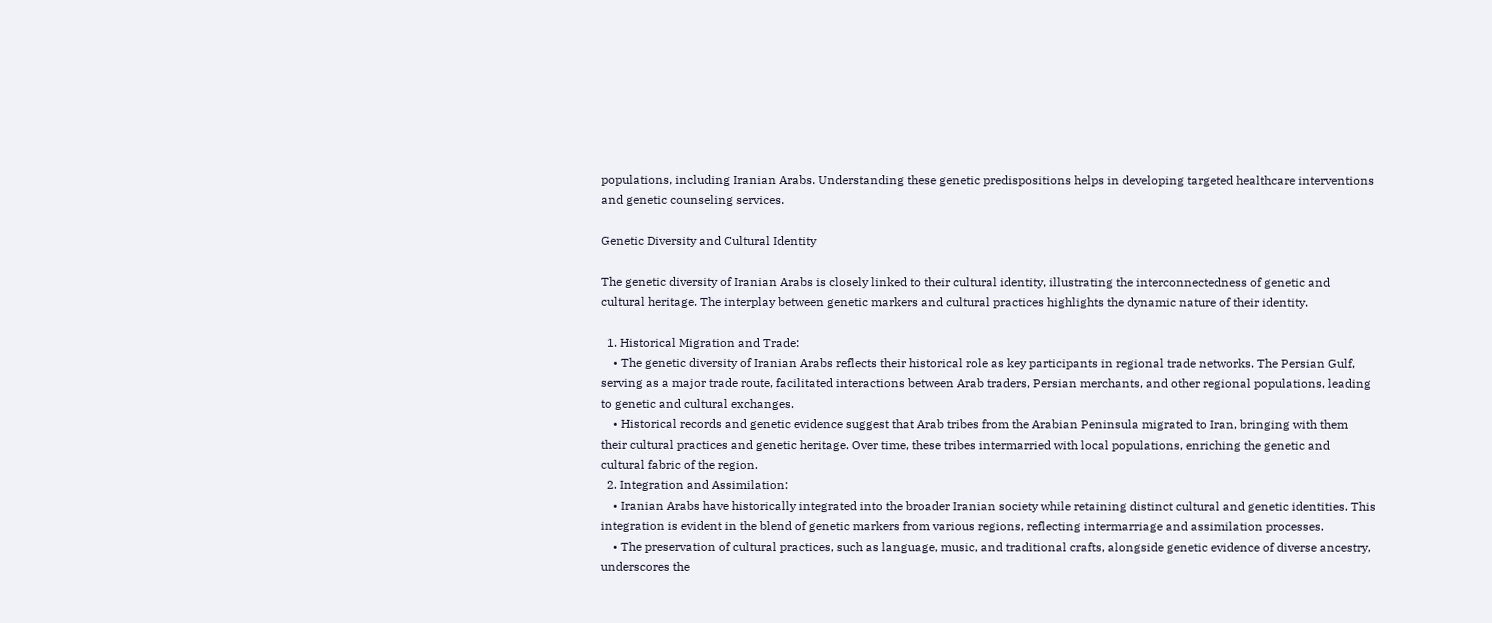populations, including Iranian Arabs. Understanding these genetic predispositions helps in developing targeted healthcare interventions and genetic counseling services.

Genetic Diversity and Cultural Identity

The genetic diversity of Iranian Arabs is closely linked to their cultural identity, illustrating the interconnectedness of genetic and cultural heritage. The interplay between genetic markers and cultural practices highlights the dynamic nature of their identity.

  1. Historical Migration and Trade:
    • The genetic diversity of Iranian Arabs reflects their historical role as key participants in regional trade networks. The Persian Gulf, serving as a major trade route, facilitated interactions between Arab traders, Persian merchants, and other regional populations, leading to genetic and cultural exchanges.
    • Historical records and genetic evidence suggest that Arab tribes from the Arabian Peninsula migrated to Iran, bringing with them their cultural practices and genetic heritage. Over time, these tribes intermarried with local populations, enriching the genetic and cultural fabric of the region.
  2. Integration and Assimilation:
    • Iranian Arabs have historically integrated into the broader Iranian society while retaining distinct cultural and genetic identities. This integration is evident in the blend of genetic markers from various regions, reflecting intermarriage and assimilation processes.
    • The preservation of cultural practices, such as language, music, and traditional crafts, alongside genetic evidence of diverse ancestry, underscores the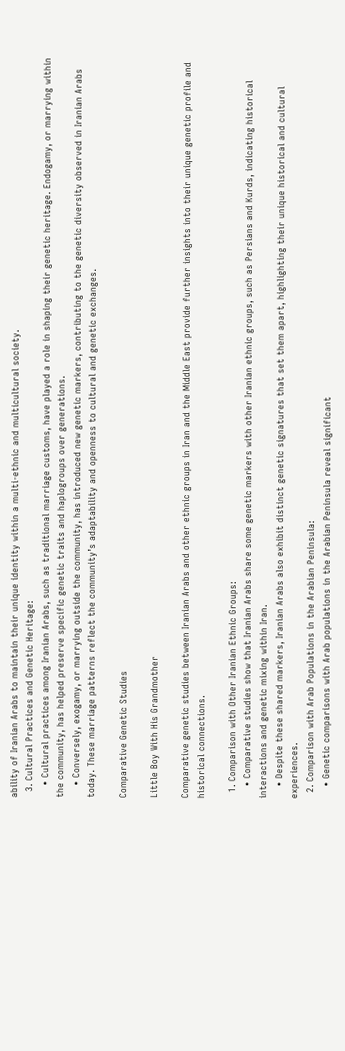ability of Iranian Arabs to maintain their unique identity within a multi-ethnic and multicultural society.
  3. Cultural Practices and Genetic Heritage:
    • Cultural practices among Iranian Arabs, such as traditional marriage customs, have played a role in shaping their genetic heritage. Endogamy, or marrying within the community, has helped preserve specific genetic traits and haplogroups over generations.
    • Conversely, exogamy, or marrying outside the community, has introduced new genetic markers, contributing to the genetic diversity observed in Iranian Arabs today. These marriage patterns reflect the community’s adaptability and openness to cultural and genetic exchanges.

Comparative Genetic Studies

Little Boy With His Grandmother

Comparative genetic studies between Iranian Arabs and other ethnic groups in Iran and the Middle East provide further insights into their unique genetic profile and historical connections.

  1. Comparison with Other Iranian Ethnic Groups:
    • Comparative studies show that Iranian Arabs share some genetic markers with other Iranian ethnic groups, such as Persians and Kurds, indicating historical interactions and genetic mixing within Iran.
    • Despite these shared markers, Iranian Arabs also exhibit distinct genetic signatures that set them apart, highlighting their unique historical and cultural experiences.
  2. Comparison with Arab Populations in the Arabian Peninsula:
    • Genetic comparisons with Arab populations in the Arabian Peninsula reveal significant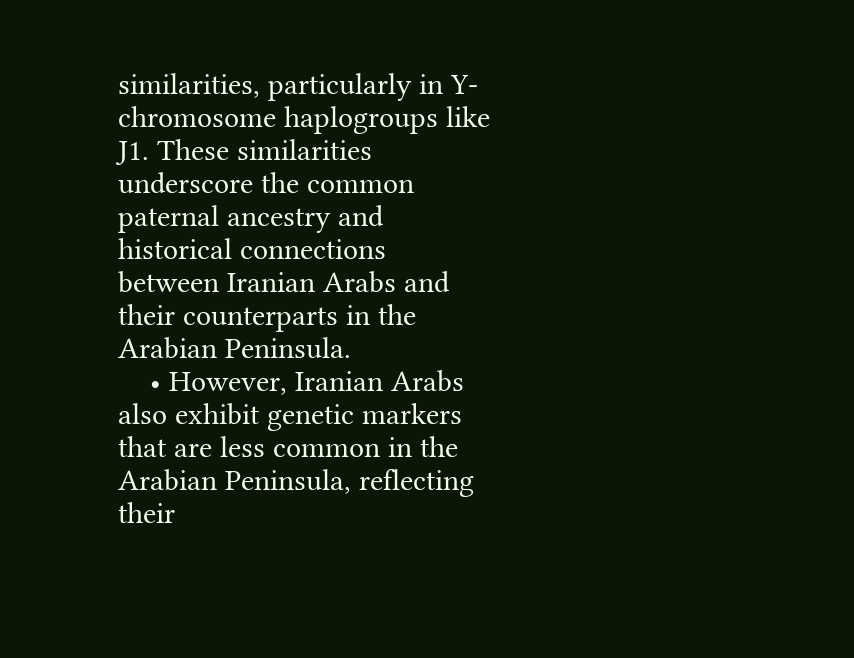similarities, particularly in Y-chromosome haplogroups like J1. These similarities underscore the common paternal ancestry and historical connections between Iranian Arabs and their counterparts in the Arabian Peninsula.
    • However, Iranian Arabs also exhibit genetic markers that are less common in the Arabian Peninsula, reflecting their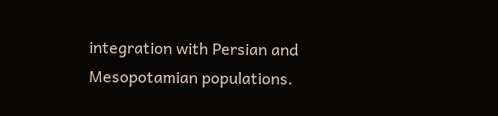integration with Persian and Mesopotamian populations.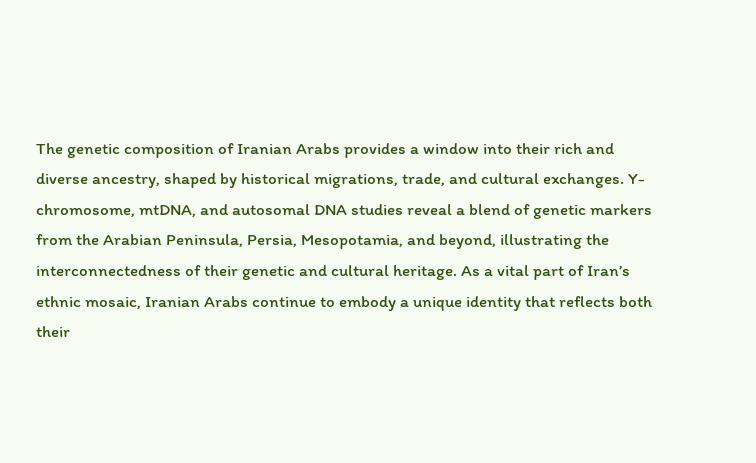The genetic composition of Iranian Arabs provides a window into their rich and diverse ancestry, shaped by historical migrations, trade, and cultural exchanges. Y-chromosome, mtDNA, and autosomal DNA studies reveal a blend of genetic markers from the Arabian Peninsula, Persia, Mesopotamia, and beyond, illustrating the interconnectedness of their genetic and cultural heritage. As a vital part of Iran’s ethnic mosaic, Iranian Arabs continue to embody a unique identity that reflects both their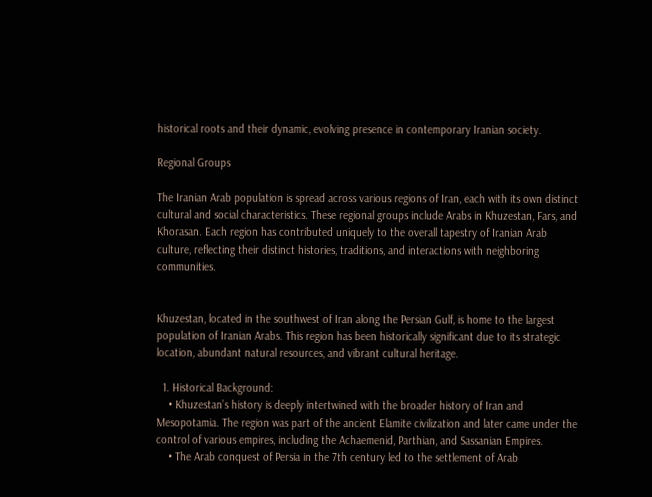historical roots and their dynamic, evolving presence in contemporary Iranian society.

Regional Groups

The Iranian Arab population is spread across various regions of Iran, each with its own distinct cultural and social characteristics. These regional groups include Arabs in Khuzestan, Fars, and Khorasan. Each region has contributed uniquely to the overall tapestry of Iranian Arab culture, reflecting their distinct histories, traditions, and interactions with neighboring communities.


Khuzestan, located in the southwest of Iran along the Persian Gulf, is home to the largest population of Iranian Arabs. This region has been historically significant due to its strategic location, abundant natural resources, and vibrant cultural heritage.

  1. Historical Background:
    • Khuzestan’s history is deeply intertwined with the broader history of Iran and Mesopotamia. The region was part of the ancient Elamite civilization and later came under the control of various empires, including the Achaemenid, Parthian, and Sassanian Empires.
    • The Arab conquest of Persia in the 7th century led to the settlement of Arab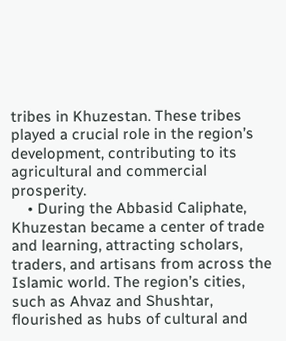tribes in Khuzestan. These tribes played a crucial role in the region’s development, contributing to its agricultural and commercial prosperity.
    • During the Abbasid Caliphate, Khuzestan became a center of trade and learning, attracting scholars, traders, and artisans from across the Islamic world. The region’s cities, such as Ahvaz and Shushtar, flourished as hubs of cultural and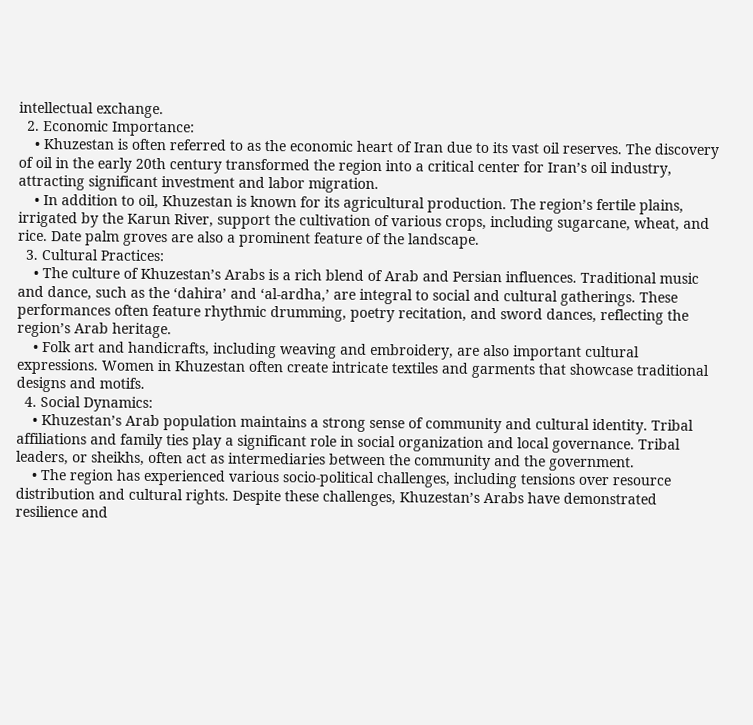intellectual exchange.
  2. Economic Importance:
    • Khuzestan is often referred to as the economic heart of Iran due to its vast oil reserves. The discovery of oil in the early 20th century transformed the region into a critical center for Iran’s oil industry, attracting significant investment and labor migration.
    • In addition to oil, Khuzestan is known for its agricultural production. The region’s fertile plains, irrigated by the Karun River, support the cultivation of various crops, including sugarcane, wheat, and rice. Date palm groves are also a prominent feature of the landscape.
  3. Cultural Practices:
    • The culture of Khuzestan’s Arabs is a rich blend of Arab and Persian influences. Traditional music and dance, such as the ‘dahira’ and ‘al-ardha,’ are integral to social and cultural gatherings. These performances often feature rhythmic drumming, poetry recitation, and sword dances, reflecting the region’s Arab heritage.
    • Folk art and handicrafts, including weaving and embroidery, are also important cultural expressions. Women in Khuzestan often create intricate textiles and garments that showcase traditional designs and motifs.
  4. Social Dynamics:
    • Khuzestan’s Arab population maintains a strong sense of community and cultural identity. Tribal affiliations and family ties play a significant role in social organization and local governance. Tribal leaders, or sheikhs, often act as intermediaries between the community and the government.
    • The region has experienced various socio-political challenges, including tensions over resource distribution and cultural rights. Despite these challenges, Khuzestan’s Arabs have demonstrated resilience and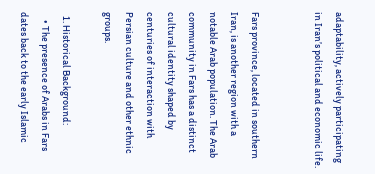adaptability, actively participating in Iran’s political and economic life.


Fars province, located in southern Iran, is another region with a notable Arab population. The Arab community in Fars has a distinct cultural identity shaped by centuries of interaction with Persian culture and other ethnic groups.

  1. Historical Background:
    • The presence of Arabs in Fars dates back to the early Islamic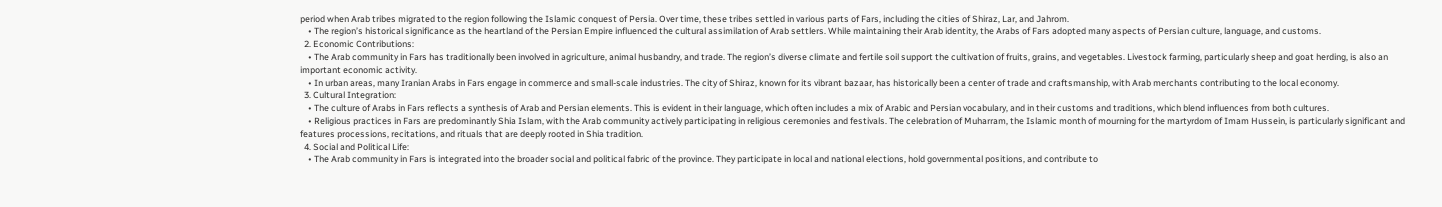period when Arab tribes migrated to the region following the Islamic conquest of Persia. Over time, these tribes settled in various parts of Fars, including the cities of Shiraz, Lar, and Jahrom.
    • The region’s historical significance as the heartland of the Persian Empire influenced the cultural assimilation of Arab settlers. While maintaining their Arab identity, the Arabs of Fars adopted many aspects of Persian culture, language, and customs.
  2. Economic Contributions:
    • The Arab community in Fars has traditionally been involved in agriculture, animal husbandry, and trade. The region’s diverse climate and fertile soil support the cultivation of fruits, grains, and vegetables. Livestock farming, particularly sheep and goat herding, is also an important economic activity.
    • In urban areas, many Iranian Arabs in Fars engage in commerce and small-scale industries. The city of Shiraz, known for its vibrant bazaar, has historically been a center of trade and craftsmanship, with Arab merchants contributing to the local economy.
  3. Cultural Integration:
    • The culture of Arabs in Fars reflects a synthesis of Arab and Persian elements. This is evident in their language, which often includes a mix of Arabic and Persian vocabulary, and in their customs and traditions, which blend influences from both cultures.
    • Religious practices in Fars are predominantly Shia Islam, with the Arab community actively participating in religious ceremonies and festivals. The celebration of Muharram, the Islamic month of mourning for the martyrdom of Imam Hussein, is particularly significant and features processions, recitations, and rituals that are deeply rooted in Shia tradition.
  4. Social and Political Life:
    • The Arab community in Fars is integrated into the broader social and political fabric of the province. They participate in local and national elections, hold governmental positions, and contribute to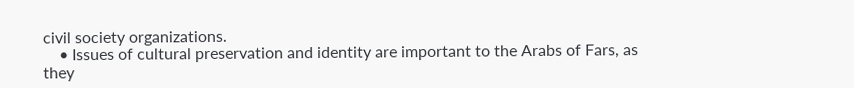civil society organizations.
    • Issues of cultural preservation and identity are important to the Arabs of Fars, as they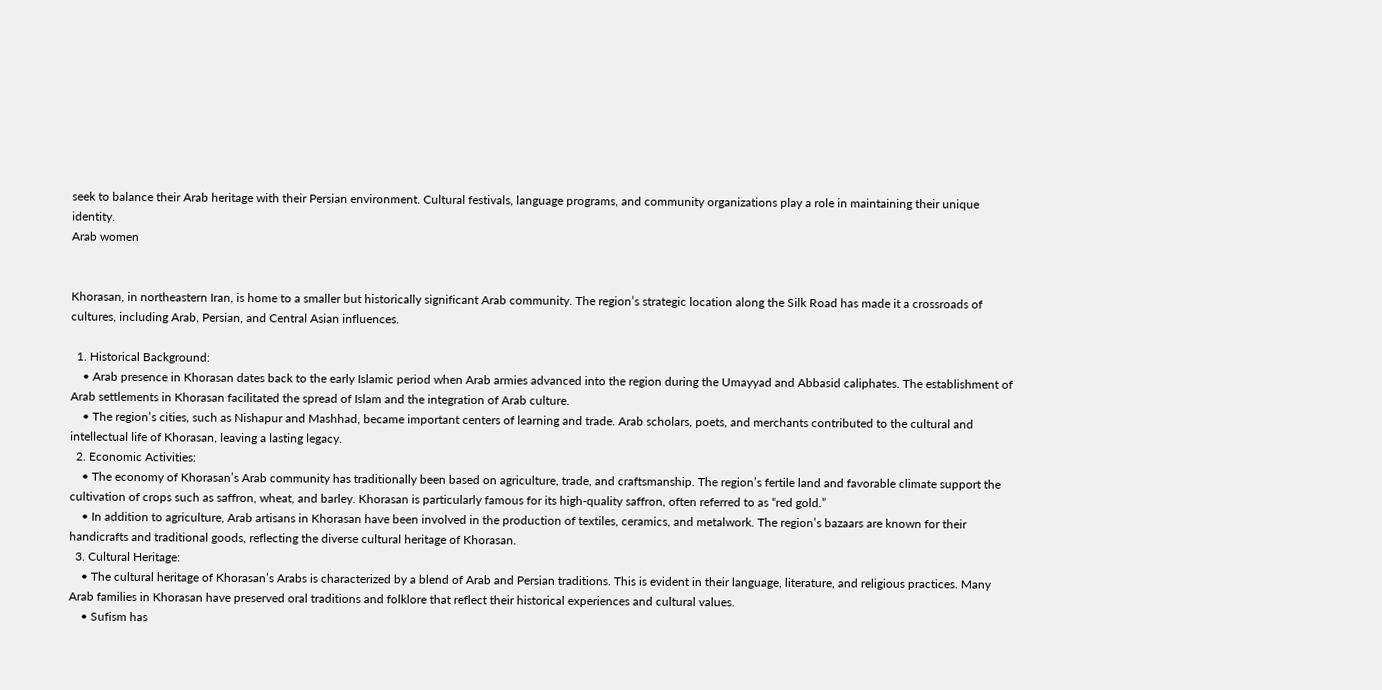seek to balance their Arab heritage with their Persian environment. Cultural festivals, language programs, and community organizations play a role in maintaining their unique identity.
Arab women


Khorasan, in northeastern Iran, is home to a smaller but historically significant Arab community. The region’s strategic location along the Silk Road has made it a crossroads of cultures, including Arab, Persian, and Central Asian influences.

  1. Historical Background:
    • Arab presence in Khorasan dates back to the early Islamic period when Arab armies advanced into the region during the Umayyad and Abbasid caliphates. The establishment of Arab settlements in Khorasan facilitated the spread of Islam and the integration of Arab culture.
    • The region’s cities, such as Nishapur and Mashhad, became important centers of learning and trade. Arab scholars, poets, and merchants contributed to the cultural and intellectual life of Khorasan, leaving a lasting legacy.
  2. Economic Activities:
    • The economy of Khorasan’s Arab community has traditionally been based on agriculture, trade, and craftsmanship. The region’s fertile land and favorable climate support the cultivation of crops such as saffron, wheat, and barley. Khorasan is particularly famous for its high-quality saffron, often referred to as “red gold.”
    • In addition to agriculture, Arab artisans in Khorasan have been involved in the production of textiles, ceramics, and metalwork. The region’s bazaars are known for their handicrafts and traditional goods, reflecting the diverse cultural heritage of Khorasan.
  3. Cultural Heritage:
    • The cultural heritage of Khorasan’s Arabs is characterized by a blend of Arab and Persian traditions. This is evident in their language, literature, and religious practices. Many Arab families in Khorasan have preserved oral traditions and folklore that reflect their historical experiences and cultural values.
    • Sufism has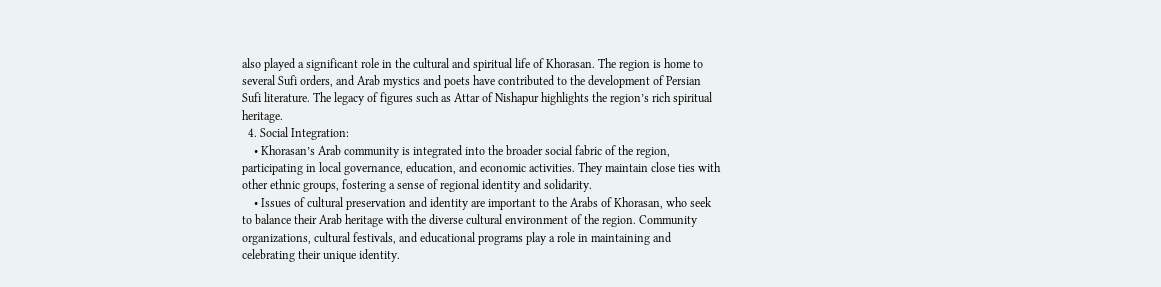also played a significant role in the cultural and spiritual life of Khorasan. The region is home to several Sufi orders, and Arab mystics and poets have contributed to the development of Persian Sufi literature. The legacy of figures such as Attar of Nishapur highlights the region’s rich spiritual heritage.
  4. Social Integration:
    • Khorasan’s Arab community is integrated into the broader social fabric of the region, participating in local governance, education, and economic activities. They maintain close ties with other ethnic groups, fostering a sense of regional identity and solidarity.
    • Issues of cultural preservation and identity are important to the Arabs of Khorasan, who seek to balance their Arab heritage with the diverse cultural environment of the region. Community organizations, cultural festivals, and educational programs play a role in maintaining and celebrating their unique identity.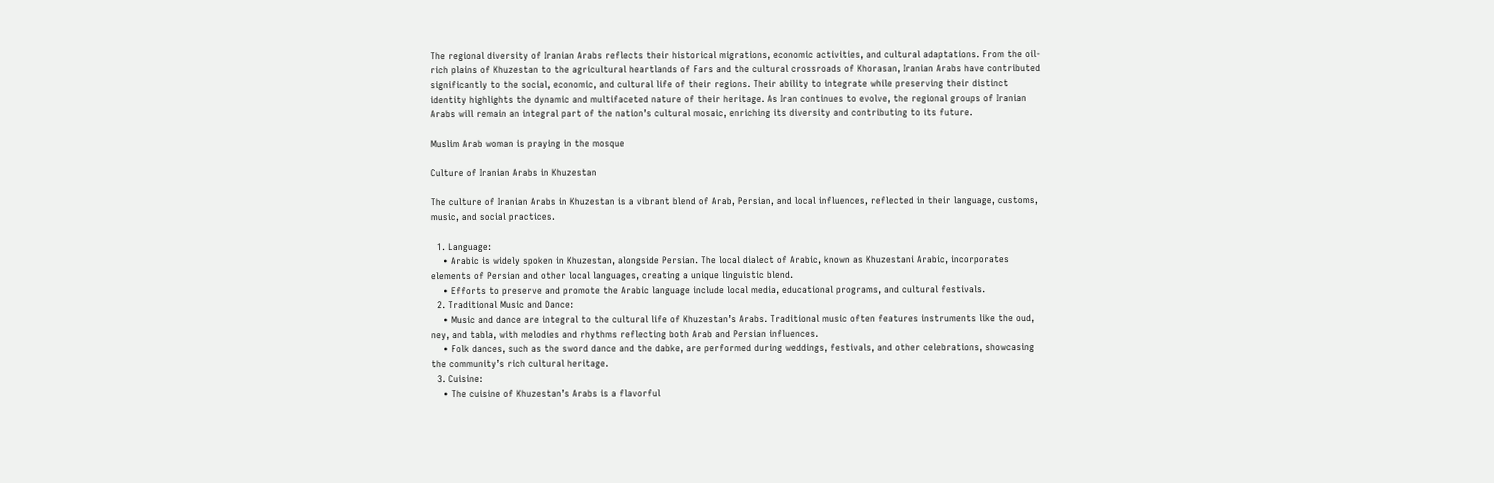The regional diversity of Iranian Arabs reflects their historical migrations, economic activities, and cultural adaptations. From the oil-rich plains of Khuzestan to the agricultural heartlands of Fars and the cultural crossroads of Khorasan, Iranian Arabs have contributed significantly to the social, economic, and cultural life of their regions. Their ability to integrate while preserving their distinct identity highlights the dynamic and multifaceted nature of their heritage. As Iran continues to evolve, the regional groups of Iranian Arabs will remain an integral part of the nation’s cultural mosaic, enriching its diversity and contributing to its future.

Muslim Arab woman is praying in the mosque

Culture of Iranian Arabs in Khuzestan

The culture of Iranian Arabs in Khuzestan is a vibrant blend of Arab, Persian, and local influences, reflected in their language, customs, music, and social practices.

  1. Language:
    • Arabic is widely spoken in Khuzestan, alongside Persian. The local dialect of Arabic, known as Khuzestani Arabic, incorporates elements of Persian and other local languages, creating a unique linguistic blend.
    • Efforts to preserve and promote the Arabic language include local media, educational programs, and cultural festivals.
  2. Traditional Music and Dance:
    • Music and dance are integral to the cultural life of Khuzestan’s Arabs. Traditional music often features instruments like the oud, ney, and tabla, with melodies and rhythms reflecting both Arab and Persian influences.
    • Folk dances, such as the sword dance and the dabke, are performed during weddings, festivals, and other celebrations, showcasing the community’s rich cultural heritage.
  3. Cuisine:
    • The cuisine of Khuzestan’s Arabs is a flavorful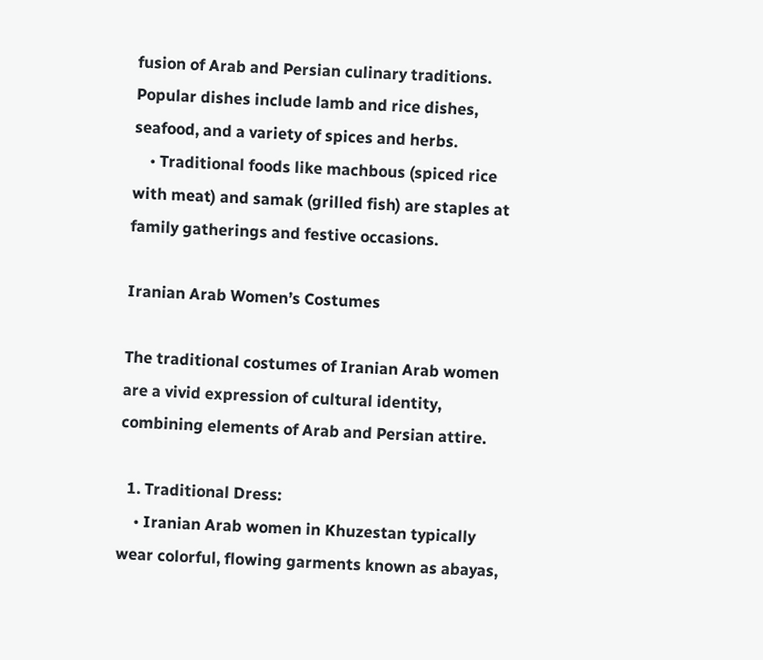fusion of Arab and Persian culinary traditions. Popular dishes include lamb and rice dishes, seafood, and a variety of spices and herbs.
    • Traditional foods like machbous (spiced rice with meat) and samak (grilled fish) are staples at family gatherings and festive occasions.

Iranian Arab Women’s Costumes

The traditional costumes of Iranian Arab women are a vivid expression of cultural identity, combining elements of Arab and Persian attire.

  1. Traditional Dress:
    • Iranian Arab women in Khuzestan typically wear colorful, flowing garments known as abayas,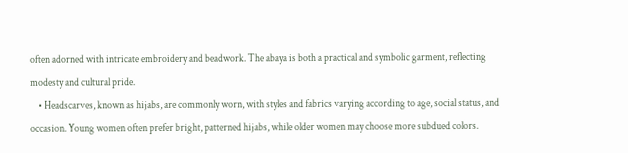often adorned with intricate embroidery and beadwork. The abaya is both a practical and symbolic garment, reflecting modesty and cultural pride.
    • Headscarves, known as hijabs, are commonly worn, with styles and fabrics varying according to age, social status, and occasion. Young women often prefer bright, patterned hijabs, while older women may choose more subdued colors.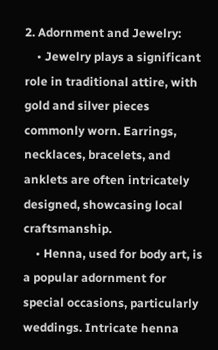2. Adornment and Jewelry:
    • Jewelry plays a significant role in traditional attire, with gold and silver pieces commonly worn. Earrings, necklaces, bracelets, and anklets are often intricately designed, showcasing local craftsmanship.
    • Henna, used for body art, is a popular adornment for special occasions, particularly weddings. Intricate henna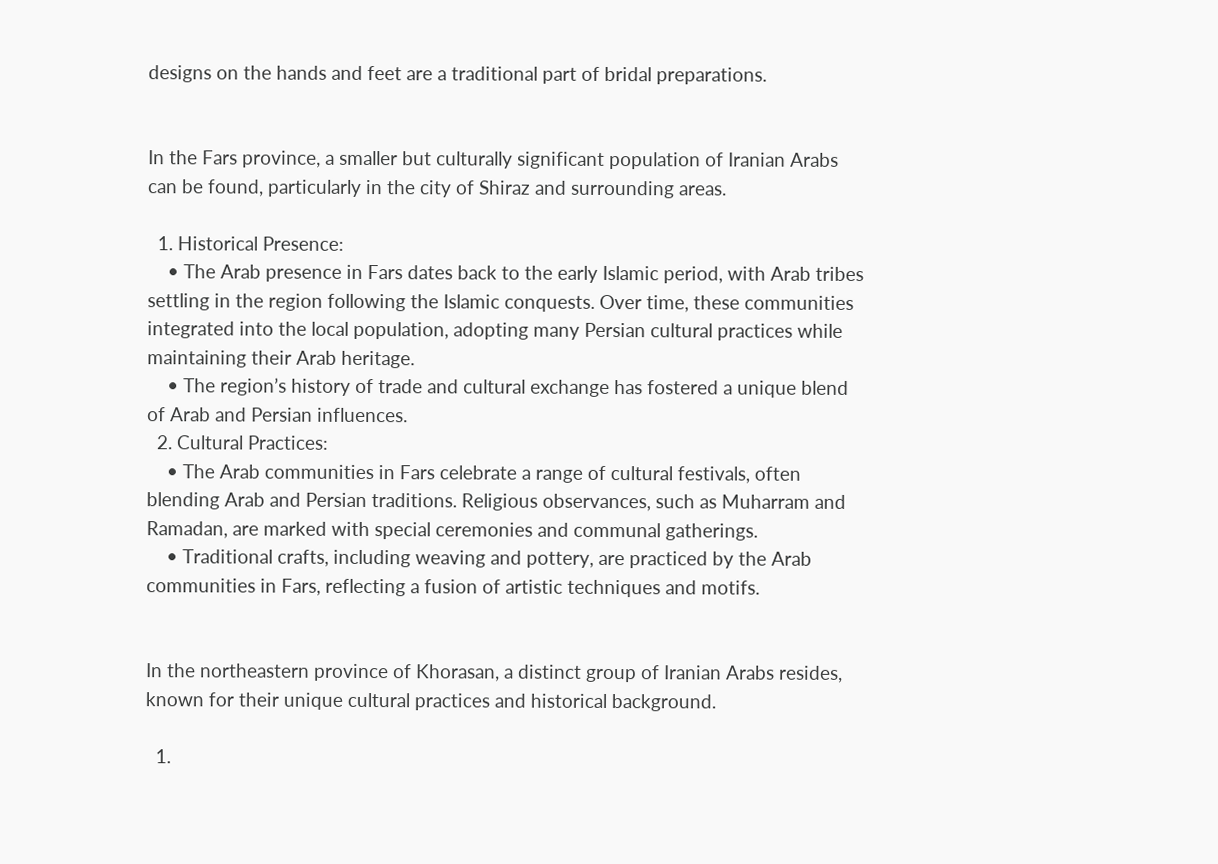designs on the hands and feet are a traditional part of bridal preparations.


In the Fars province, a smaller but culturally significant population of Iranian Arabs can be found, particularly in the city of Shiraz and surrounding areas.

  1. Historical Presence:
    • The Arab presence in Fars dates back to the early Islamic period, with Arab tribes settling in the region following the Islamic conquests. Over time, these communities integrated into the local population, adopting many Persian cultural practices while maintaining their Arab heritage.
    • The region’s history of trade and cultural exchange has fostered a unique blend of Arab and Persian influences.
  2. Cultural Practices:
    • The Arab communities in Fars celebrate a range of cultural festivals, often blending Arab and Persian traditions. Religious observances, such as Muharram and Ramadan, are marked with special ceremonies and communal gatherings.
    • Traditional crafts, including weaving and pottery, are practiced by the Arab communities in Fars, reflecting a fusion of artistic techniques and motifs.


In the northeastern province of Khorasan, a distinct group of Iranian Arabs resides, known for their unique cultural practices and historical background.

  1.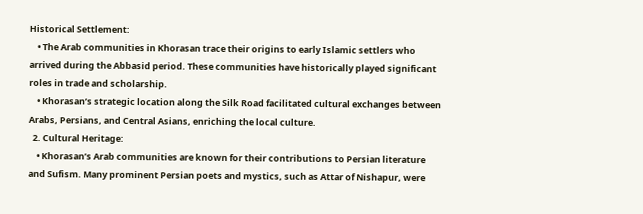Historical Settlement:
    • The Arab communities in Khorasan trace their origins to early Islamic settlers who arrived during the Abbasid period. These communities have historically played significant roles in trade and scholarship.
    • Khorasan’s strategic location along the Silk Road facilitated cultural exchanges between Arabs, Persians, and Central Asians, enriching the local culture.
  2. Cultural Heritage:
    • Khorasan’s Arab communities are known for their contributions to Persian literature and Sufism. Many prominent Persian poets and mystics, such as Attar of Nishapur, were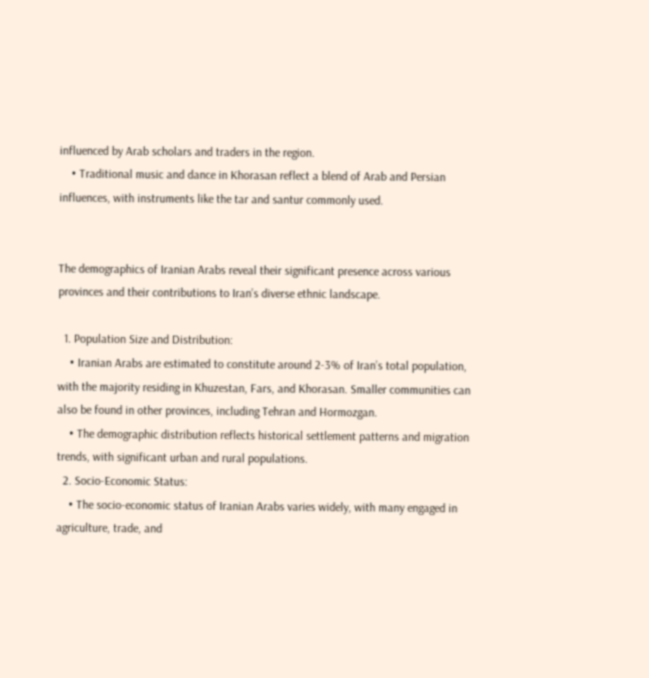influenced by Arab scholars and traders in the region.
    • Traditional music and dance in Khorasan reflect a blend of Arab and Persian influences, with instruments like the tar and santur commonly used.


The demographics of Iranian Arabs reveal their significant presence across various provinces and their contributions to Iran’s diverse ethnic landscape.

  1. Population Size and Distribution:
    • Iranian Arabs are estimated to constitute around 2-3% of Iran’s total population, with the majority residing in Khuzestan, Fars, and Khorasan. Smaller communities can also be found in other provinces, including Tehran and Hormozgan.
    • The demographic distribution reflects historical settlement patterns and migration trends, with significant urban and rural populations.
  2. Socio-Economic Status:
    • The socio-economic status of Iranian Arabs varies widely, with many engaged in agriculture, trade, and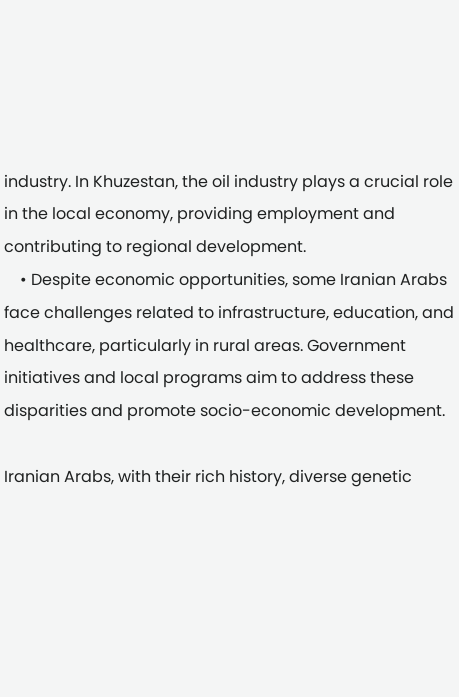industry. In Khuzestan, the oil industry plays a crucial role in the local economy, providing employment and contributing to regional development.
    • Despite economic opportunities, some Iranian Arabs face challenges related to infrastructure, education, and healthcare, particularly in rural areas. Government initiatives and local programs aim to address these disparities and promote socio-economic development.

Iranian Arabs, with their rich history, diverse genetic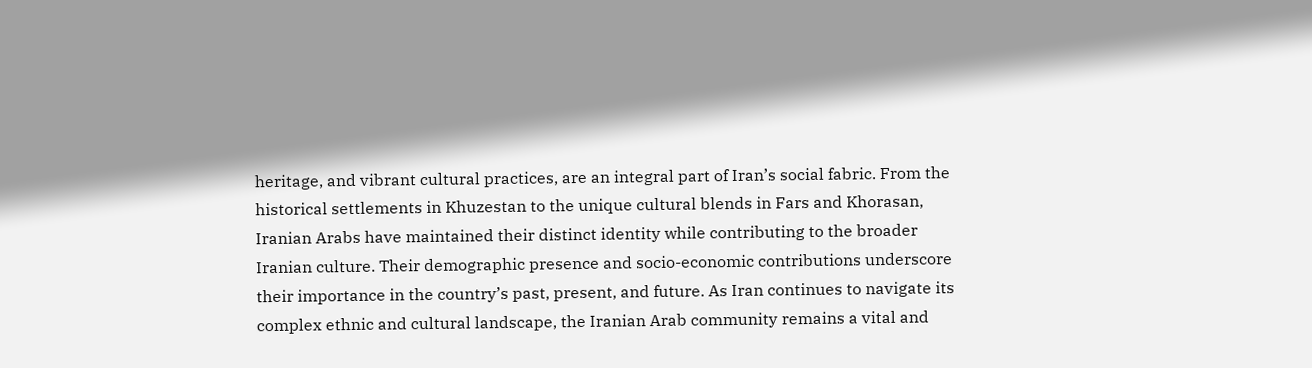heritage, and vibrant cultural practices, are an integral part of Iran’s social fabric. From the historical settlements in Khuzestan to the unique cultural blends in Fars and Khorasan, Iranian Arabs have maintained their distinct identity while contributing to the broader Iranian culture. Their demographic presence and socio-economic contributions underscore their importance in the country’s past, present, and future. As Iran continues to navigate its complex ethnic and cultural landscape, the Iranian Arab community remains a vital and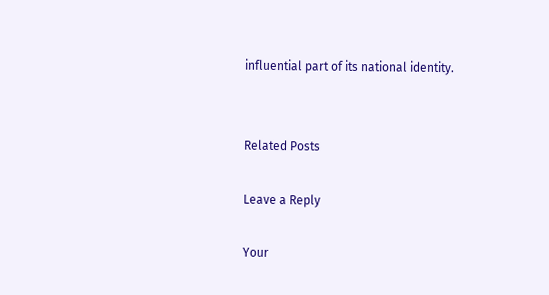influential part of its national identity.


Related Posts

Leave a Reply

Your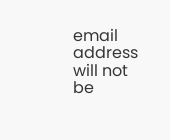email address will not be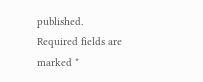published. Required fields are marked *